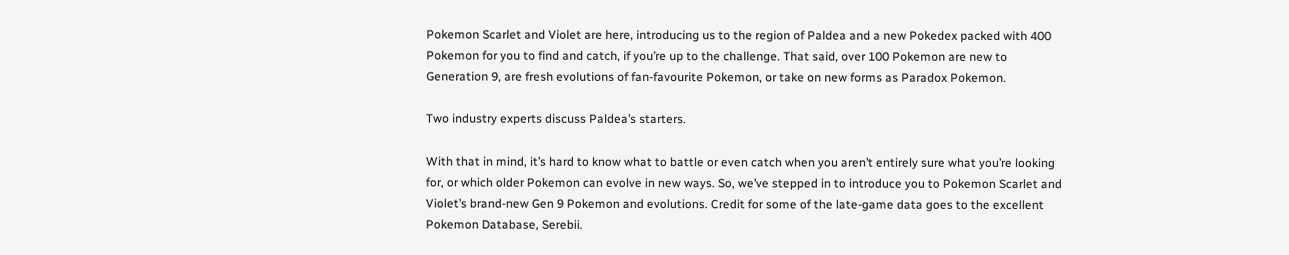Pokemon Scarlet and Violet are here, introducing us to the region of Paldea and a new Pokedex packed with 400 Pokemon for you to find and catch, if you’re up to the challenge. That said, over 100 Pokemon are new to Generation 9, are fresh evolutions of fan-favourite Pokemon, or take on new forms as Paradox Pokemon.

Two industry experts discuss Paldea’s starters.

With that in mind, it’s hard to know what to battle or even catch when you aren’t entirely sure what you’re looking for, or which older Pokemon can evolve in new ways. So, we’ve stepped in to introduce you to Pokemon Scarlet and Violet’s brand-new Gen 9 Pokemon and evolutions. Credit for some of the late-game data goes to the excellent Pokemon Database, Serebii.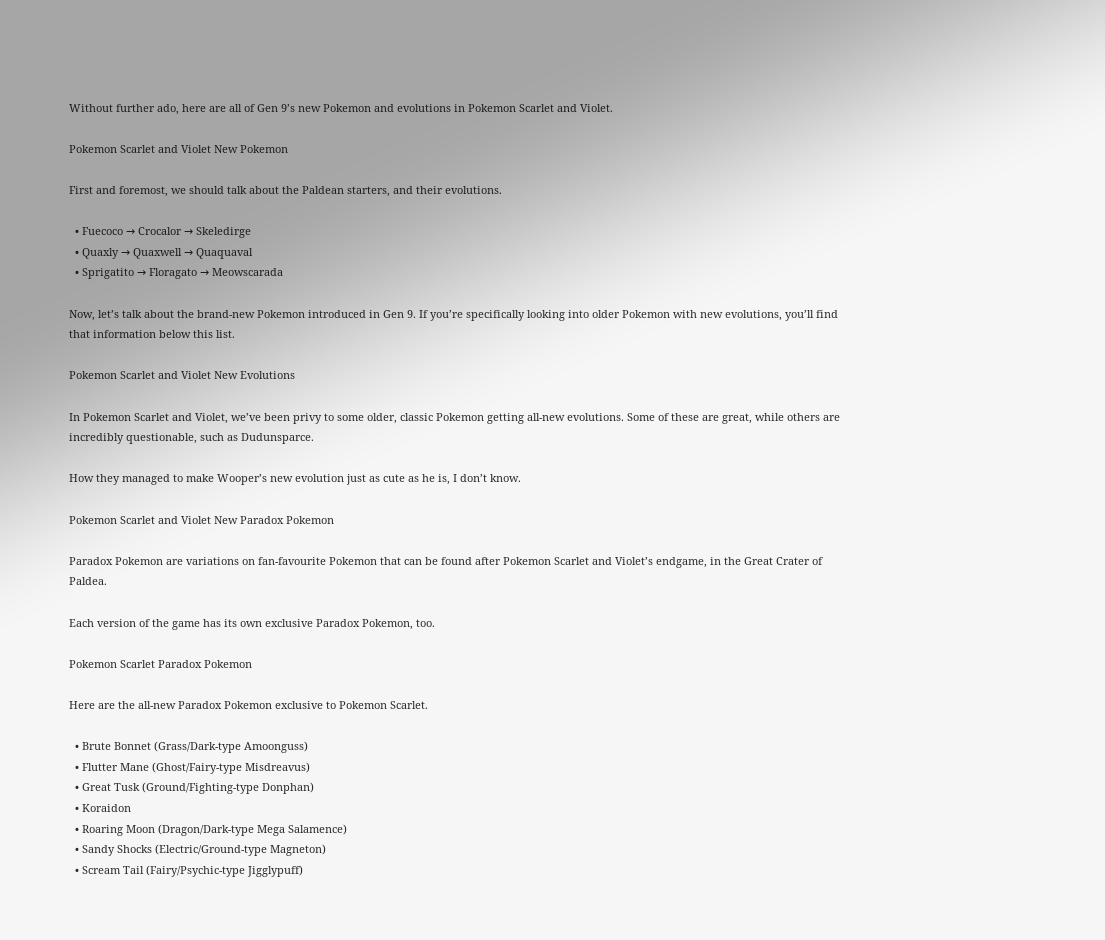Without further ado, here are all of Gen 9’s new Pokemon and evolutions in Pokemon Scarlet and Violet.

Pokemon Scarlet and Violet New Pokemon

First and foremost, we should talk about the Paldean starters, and their evolutions.

  • Fuecoco → Crocalor → Skeledirge
  • Quaxly → Quaxwell → Quaquaval
  • Sprigatito → Floragato → Meowscarada

Now, let’s talk about the brand-new Pokemon introduced in Gen 9. If you’re specifically looking into older Pokemon with new evolutions, you’ll find that information below this list.

Pokemon Scarlet and Violet New Evolutions

In Pokemon Scarlet and Violet, we’ve been privy to some older, classic Pokemon getting all-new evolutions. Some of these are great, while others are incredibly questionable, such as Dudunsparce.

How they managed to make Wooper’s new evolution just as cute as he is, I don’t know.

Pokemon Scarlet and Violet New Paradox Pokemon

Paradox Pokemon are variations on fan-favourite Pokemon that can be found after Pokemon Scarlet and Violet’s endgame, in the Great Crater of Paldea.

Each version of the game has its own exclusive Paradox Pokemon, too.

Pokemon Scarlet Paradox Pokemon

Here are the all-new Paradox Pokemon exclusive to Pokemon Scarlet.

  • Brute Bonnet (Grass/Dark-type Amoonguss)
  • Flutter Mane (Ghost/Fairy-type Misdreavus)
  • Great Tusk (Ground/Fighting-type Donphan)
  • Koraidon
  • Roaring Moon (Dragon/Dark-type Mega Salamence)
  • Sandy Shocks (Electric/Ground-type Magneton)
  • Scream Tail (Fairy/Psychic-type Jigglypuff)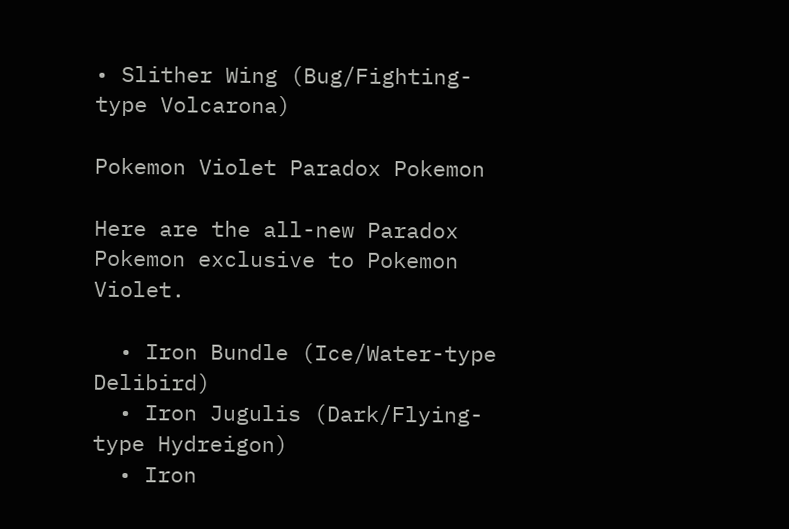• Slither Wing (Bug/Fighting-type Volcarona)

Pokemon Violet Paradox Pokemon

Here are the all-new Paradox Pokemon exclusive to Pokemon Violet.

  • Iron Bundle (Ice/Water-type Delibird)
  • Iron Jugulis (Dark/Flying-type Hydreigon)
  • Iron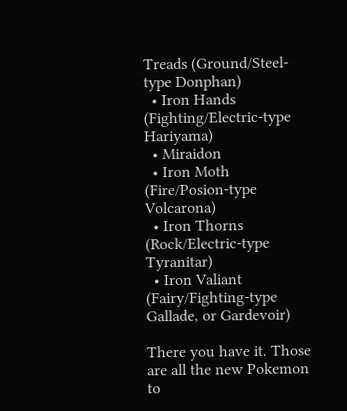Treads (Ground/Steel-type Donphan)
  • Iron Hands (Fighting/Electric-type Hariyama)
  • Miraidon
  • Iron Moth (Fire/Posion-type Volcarona)
  • Iron Thorns (Rock/Electric-type Tyranitar)
  • Iron Valiant (Fairy/Fighting-type Gallade, or Gardevoir)

There you have it. Those are all the new Pokemon to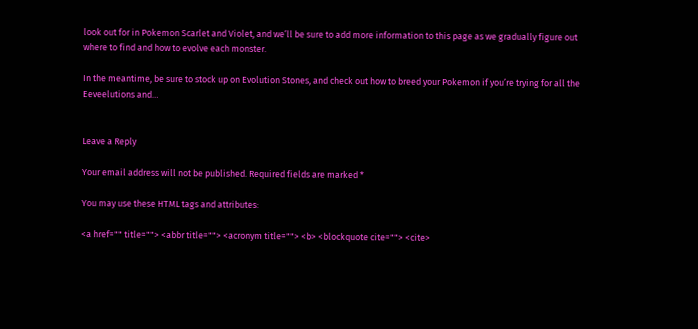look out for in Pokemon Scarlet and Violet, and we’ll be sure to add more information to this page as we gradually figure out where to find and how to evolve each monster.

In the meantime, be sure to stock up on Evolution Stones, and check out how to breed your Pokemon if you’re trying for all the Eeveelutions and…


Leave a Reply

Your email address will not be published. Required fields are marked *

You may use these HTML tags and attributes:

<a href="" title=""> <abbr title=""> <acronym title=""> <b> <blockquote cite=""> <cite>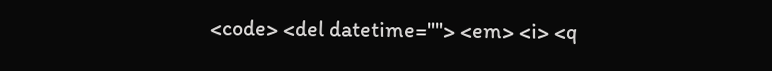<code> <del datetime=""> <em> <i> <q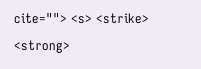cite=""> <s> <strike> <strong>